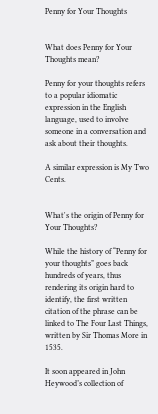Penny for Your Thoughts


What does Penny for Your Thoughts mean?

Penny for your thoughts refers to a popular idiomatic expression in the English language, used to involve someone in a conversation and ask about their thoughts.

A similar expression is My Two Cents.


What's the origin of Penny for Your Thoughts?

While the history of “Penny for your thoughts” goes back hundreds of years, thus rendering its origin hard to identify, the first written citation of the phrase can be linked to The Four Last Things, written by Sir Thomas More in 1535.

It soon appeared in John Heywood’s collection of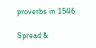proverbs in 1546.

Spread &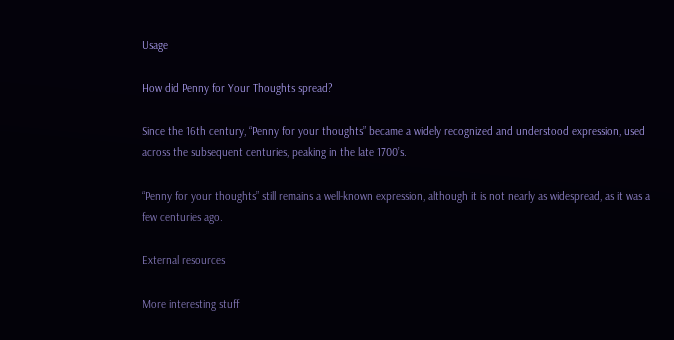Usage

How did Penny for Your Thoughts spread?

Since the 16th century, “Penny for your thoughts” became a widely recognized and understood expression, used across the subsequent centuries, peaking in the late 1700’s.

“Penny for your thoughts” still remains a well-known expression, although it is not nearly as widespread, as it was a few centuries ago.

External resources

More interesting stuff